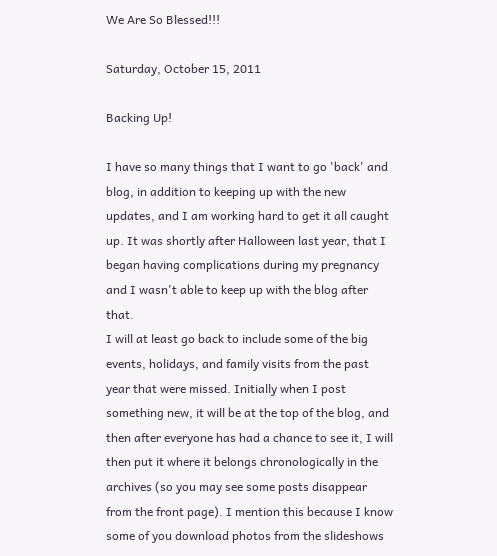We Are So Blessed!!!

Saturday, October 15, 2011

Backing Up!

I have so many things that I want to go 'back' and blog, in addition to keeping up with the new updates, and I am working hard to get it all caught up. It was shortly after Halloween last year, that I began having complications during my pregnancy and I wasn't able to keep up with the blog after that.
I will at least go back to include some of the big events, holidays, and family visits from the past year that were missed. Initially when I post something new, it will be at the top of the blog, and then after everyone has had a chance to see it, I will then put it where it belongs chronologically in the archives (so you may see some posts disappear from the front page). I mention this because I know some of you download photos from the slideshows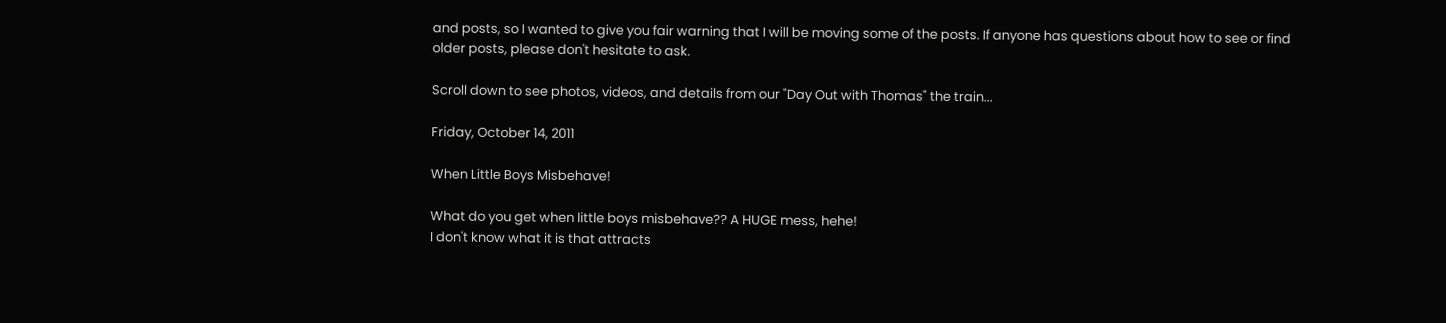and posts, so I wanted to give you fair warning that I will be moving some of the posts. If anyone has questions about how to see or find older posts, please don't hesitate to ask.

Scroll down to see photos, videos, and details from our "Day Out with Thomas" the train...

Friday, October 14, 2011

When Little Boys Misbehave!

What do you get when little boys misbehave?? A HUGE mess, hehe!
I don't know what it is that attracts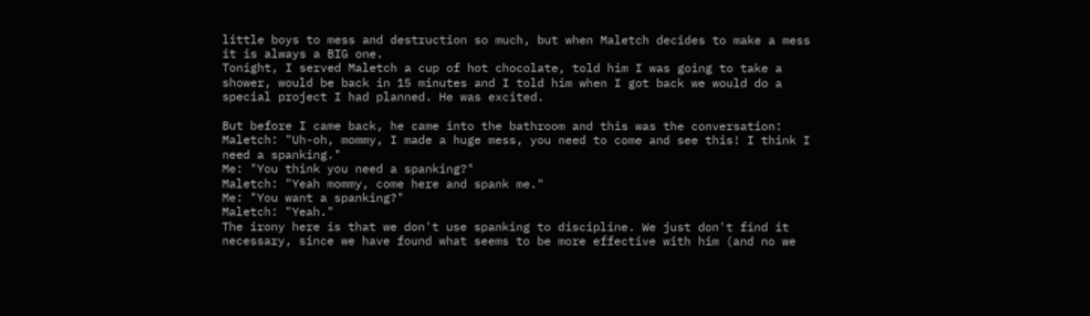little boys to mess and destruction so much, but when Maletch decides to make a mess it is always a BIG one.
Tonight, I served Maletch a cup of hot chocolate, told him I was going to take a shower, would be back in 15 minutes and I told him when I got back we would do a special project I had planned. He was excited.

But before I came back, he came into the bathroom and this was the conversation:
Maletch: "Uh-oh, mommy, I made a huge mess, you need to come and see this! I think I need a spanking."
Me: "You think you need a spanking?"
Maletch: "Yeah mommy, come here and spank me."
Me: "You want a spanking?"
Maletch: "Yeah."
The irony here is that we don't use spanking to discipline. We just don't find it necessary, since we have found what seems to be more effective with him (and no we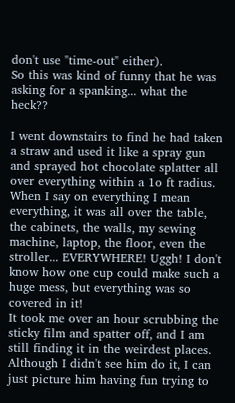don't use "time-out" either).
So this was kind of funny that he was asking for a spanking... what the heck??

I went downstairs to find he had taken a straw and used it like a spray gun and sprayed hot chocolate splatter all over everything within a 1o ft radius. When I say on everything I mean everything, it was all over the table, the cabinets, the walls, my sewing machine, laptop, the floor, even the stroller... EVERYWHERE! Uggh! I don't know how one cup could make such a huge mess, but everything was so covered in it!
It took me over an hour scrubbing the sticky film and spatter off, and I am still finding it in the weirdest places. Although I didn't see him do it, I can just picture him having fun trying to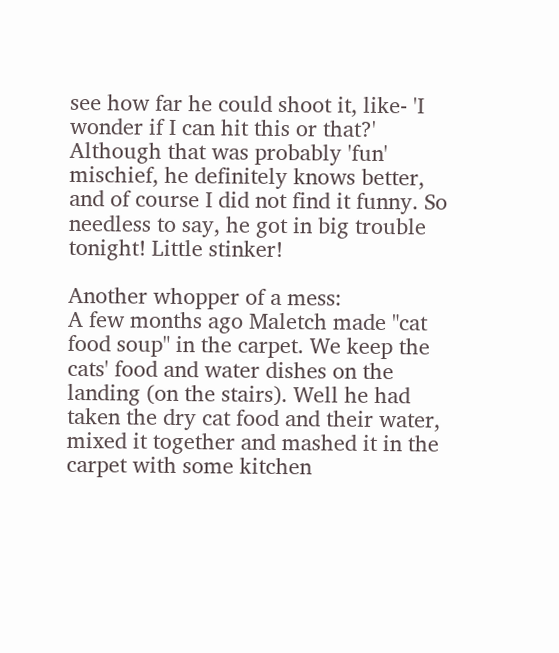see how far he could shoot it, like- 'I wonder if I can hit this or that?'
Although that was probably 'fun' mischief, he definitely knows better, and of course I did not find it funny. So needless to say, he got in big trouble tonight! Little stinker!

Another whopper of a mess:
A few months ago Maletch made "cat food soup" in the carpet. We keep the cats' food and water dishes on the landing (on the stairs). Well he had taken the dry cat food and their water, mixed it together and mashed it in the carpet with some kitchen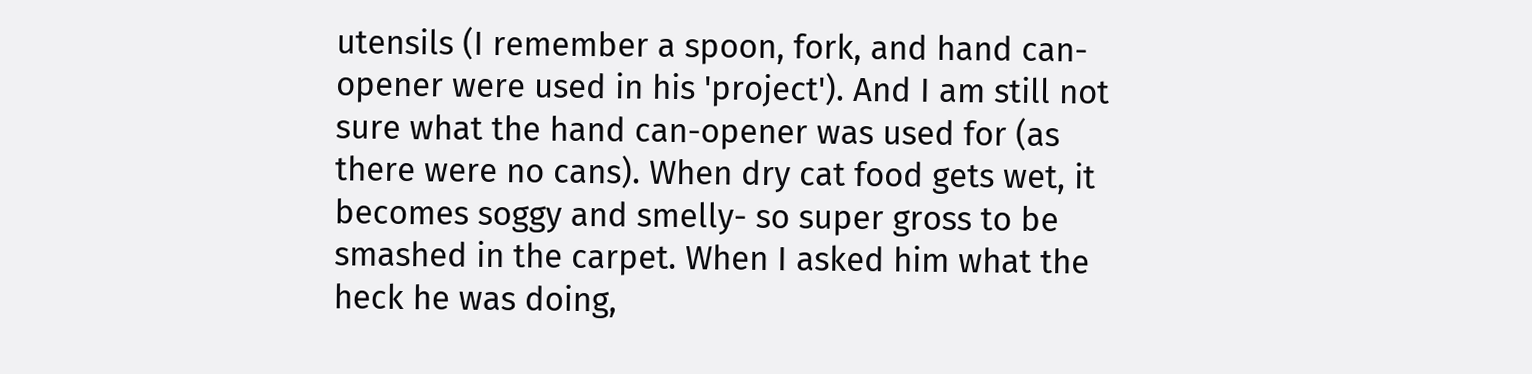utensils (I remember a spoon, fork, and hand can-opener were used in his 'project'). And I am still not sure what the hand can-opener was used for (as there were no cans). When dry cat food gets wet, it becomes soggy and smelly- so super gross to be smashed in the carpet. When I asked him what the heck he was doing,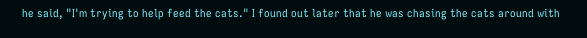he said, "I'm trying to help feed the cats." I found out later that he was chasing the cats around with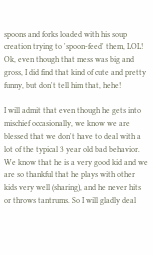spoons and forks loaded with his soup creation trying to 'spoon-feed' them, LOL! Ok, even though that mess was big and gross, I did find that kind of cute and pretty funny, but don't tell him that, hehe!

I will admit that even though he gets into mischief occasionally, we know we are blessed that we don't have to deal with a lot of the typical 3 year old bad behavior. We know that he is a very good kid and we are so thankful that he plays with other kids very well (sharing), and he never hits or throws tantrums. So I will gladly deal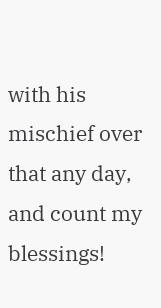with his mischief over that any day, and count my blessings!